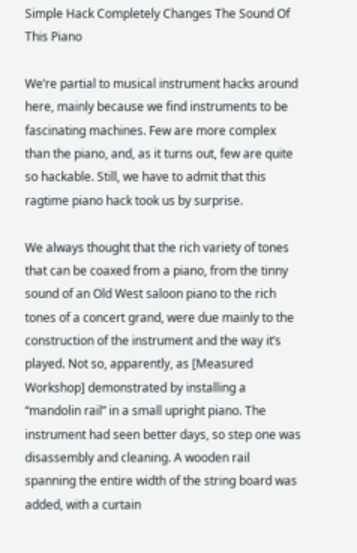Simple Hack Completely Changes The Sound Of This Piano

We’re partial to musical instrument hacks around here, mainly because we find instruments to be fascinating machines. Few are more complex than the piano, and, as it turns out, few are quite so hackable. Still, we have to admit that this ragtime piano hack took us by surprise.

We always thought that the rich variety of tones that can be coaxed from a piano, from the tinny sound of an Old West saloon piano to the rich tones of a concert grand, were due mainly to the construction of the instrument and the way it’s played. Not so, apparently, as [Measured Workshop] demonstrated by installing a “mandolin rail” in a small upright piano. The instrument had seen better days, so step one was disassembly and cleaning. A wooden rail spanning the entire width of the string board was added, with a curtain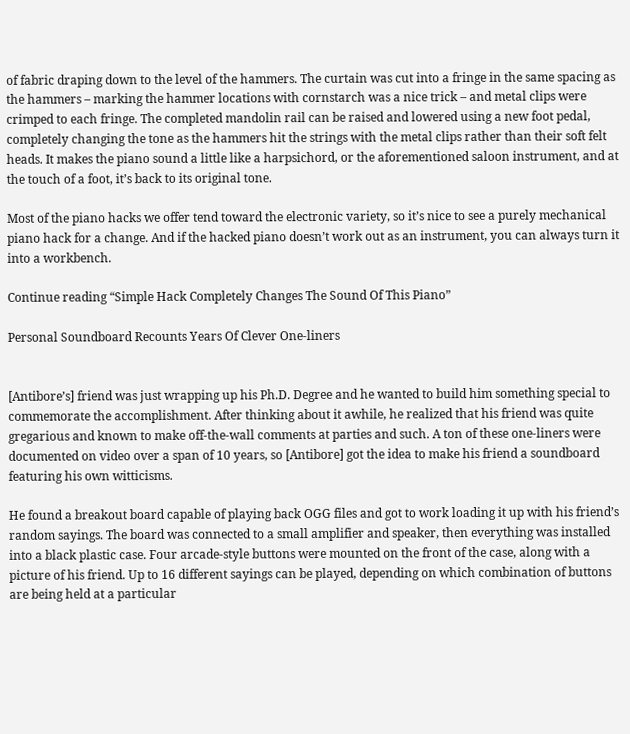of fabric draping down to the level of the hammers. The curtain was cut into a fringe in the same spacing as the hammers – marking the hammer locations with cornstarch was a nice trick – and metal clips were crimped to each fringe. The completed mandolin rail can be raised and lowered using a new foot pedal, completely changing the tone as the hammers hit the strings with the metal clips rather than their soft felt heads. It makes the piano sound a little like a harpsichord, or the aforementioned saloon instrument, and at the touch of a foot, it’s back to its original tone.

Most of the piano hacks we offer tend toward the electronic variety, so it’s nice to see a purely mechanical piano hack for a change. And if the hacked piano doesn’t work out as an instrument, you can always turn it into a workbench.

Continue reading “Simple Hack Completely Changes The Sound Of This Piano”

Personal Soundboard Recounts Years Of Clever One-liners


[Antibore’s] friend was just wrapping up his Ph.D. Degree and he wanted to build him something special to commemorate the accomplishment. After thinking about it awhile, he realized that his friend was quite gregarious and known to make off-the-wall comments at parties and such. A ton of these one-liners were documented on video over a span of 10 years, so [Antibore] got the idea to make his friend a soundboard featuring his own witticisms.

He found a breakout board capable of playing back OGG files and got to work loading it up with his friend’s random sayings. The board was connected to a small amplifier and speaker, then everything was installed into a black plastic case. Four arcade-style buttons were mounted on the front of the case, along with a picture of his friend. Up to 16 different sayings can be played, depending on which combination of buttons are being held at a particular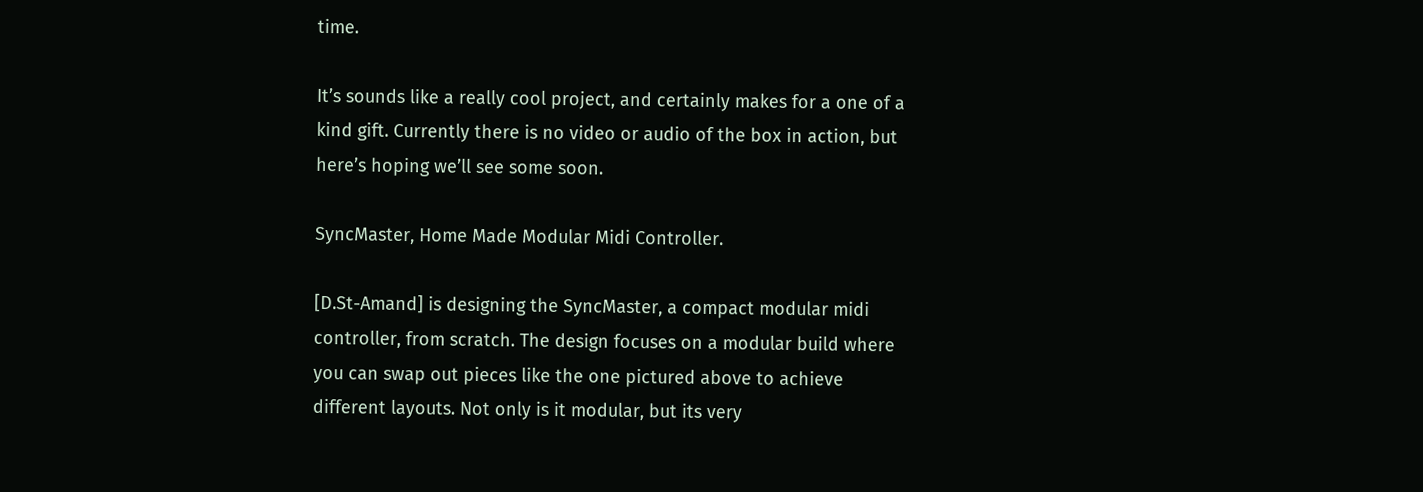time.

It’s sounds like a really cool project, and certainly makes for a one of a kind gift. Currently there is no video or audio of the box in action, but here’s hoping we’ll see some soon.

SyncMaster, Home Made Modular Midi Controller.

[D.St-Amand] is designing the SyncMaster, a compact modular midi controller, from scratch. The design focuses on a modular build where you can swap out pieces like the one pictured above to achieve different layouts. Not only is it modular, but its very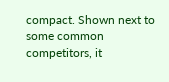compact. Shown next to some common competitors, it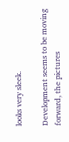looks very sleek.

Development seems to be moving forward, the pictures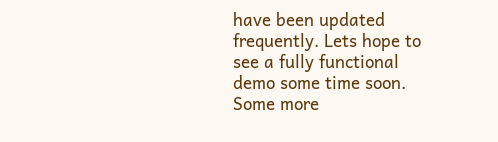have been updated frequently. Lets hope to see a fully functional demo some time soon. Some more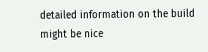detailed information on the build might be nice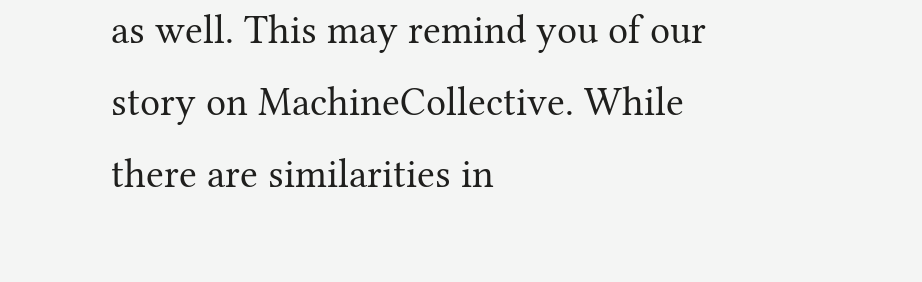as well. This may remind you of our story on MachineCollective. While there are similarities in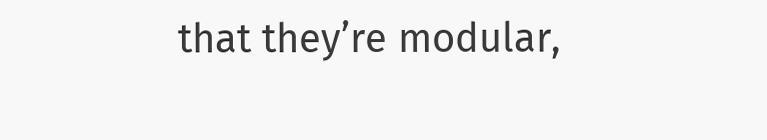that they’re modular,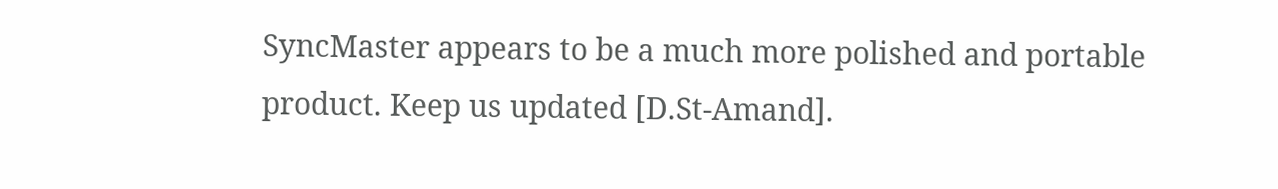SyncMaster appears to be a much more polished and portable product. Keep us updated [D.St-Amand].